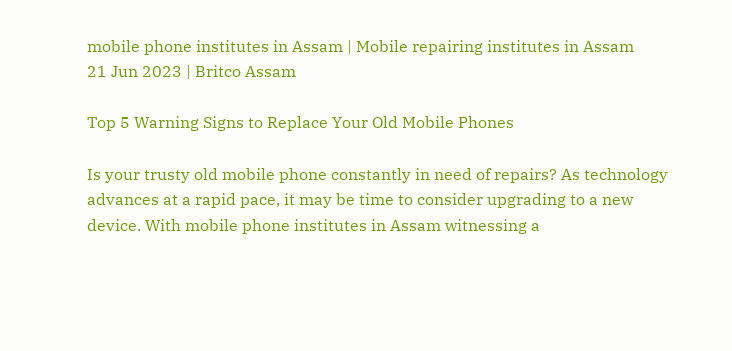mobile phone institutes in Assam | Mobile repairing institutes in Assam
21 Jun 2023 | Britco Assam

Top 5 Warning Signs to Replace Your Old Mobile Phones

Is your trusty old mobile phone constantly in need of repairs? As technology advances at a rapid pace, it may be time to consider upgrading to a new device. With mobile phone institutes in Assam witnessing a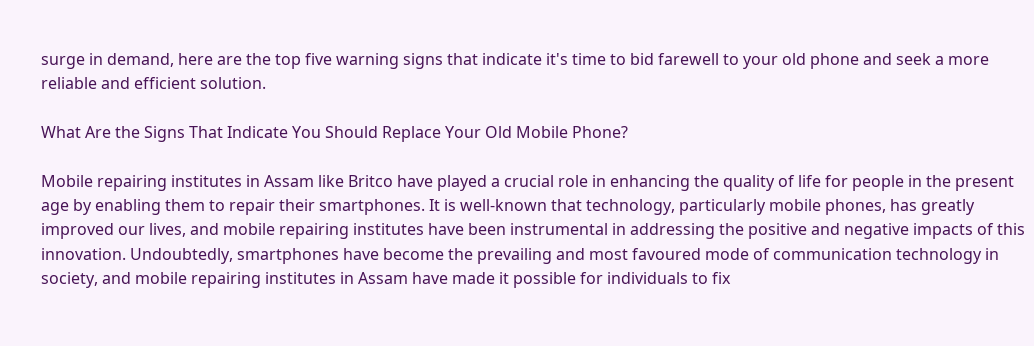surge in demand, here are the top five warning signs that indicate it's time to bid farewell to your old phone and seek a more reliable and efficient solution.

What Are the Signs That Indicate You Should Replace Your Old Mobile Phone?

Mobile repairing institutes in Assam like Britco have played a crucial role in enhancing the quality of life for people in the present age by enabling them to repair their smartphones. It is well-known that technology, particularly mobile phones, has greatly improved our lives, and mobile repairing institutes have been instrumental in addressing the positive and negative impacts of this innovation. Undoubtedly, smartphones have become the prevailing and most favoured mode of communication technology in society, and mobile repairing institutes in Assam have made it possible for individuals to fix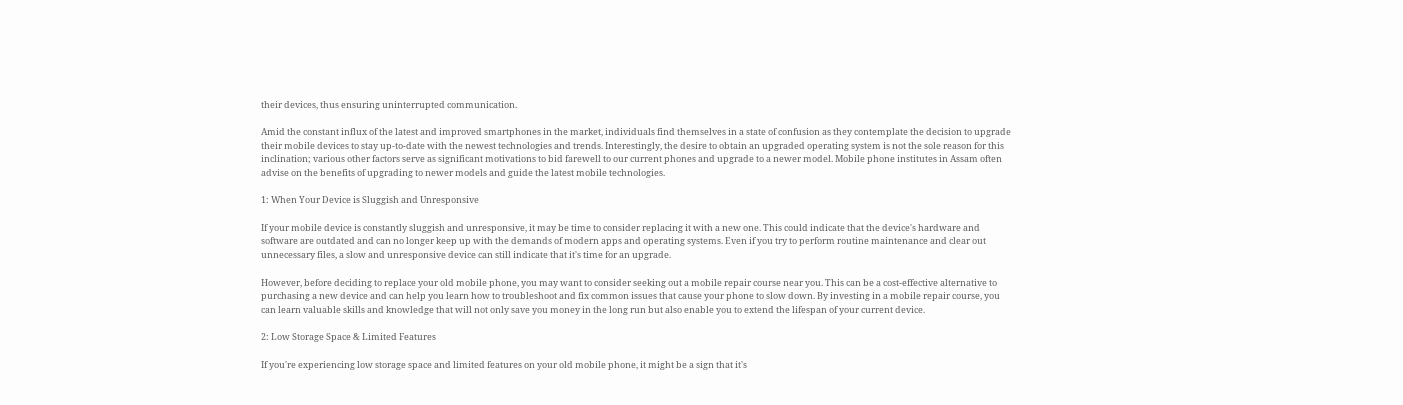their devices, thus ensuring uninterrupted communication.

Amid the constant influx of the latest and improved smartphones in the market, individuals find themselves in a state of confusion as they contemplate the decision to upgrade their mobile devices to stay up-to-date with the newest technologies and trends. Interestingly, the desire to obtain an upgraded operating system is not the sole reason for this inclination; various other factors serve as significant motivations to bid farewell to our current phones and upgrade to a newer model. Mobile phone institutes in Assam often advise on the benefits of upgrading to newer models and guide the latest mobile technologies.

1: When Your Device is Sluggish and Unresponsive

If your mobile device is constantly sluggish and unresponsive, it may be time to consider replacing it with a new one. This could indicate that the device's hardware and software are outdated and can no longer keep up with the demands of modern apps and operating systems. Even if you try to perform routine maintenance and clear out unnecessary files, a slow and unresponsive device can still indicate that it's time for an upgrade.

However, before deciding to replace your old mobile phone, you may want to consider seeking out a mobile repair course near you. This can be a cost-effective alternative to purchasing a new device and can help you learn how to troubleshoot and fix common issues that cause your phone to slow down. By investing in a mobile repair course, you can learn valuable skills and knowledge that will not only save you money in the long run but also enable you to extend the lifespan of your current device.

2: Low Storage Space & Limited Features

If you're experiencing low storage space and limited features on your old mobile phone, it might be a sign that it's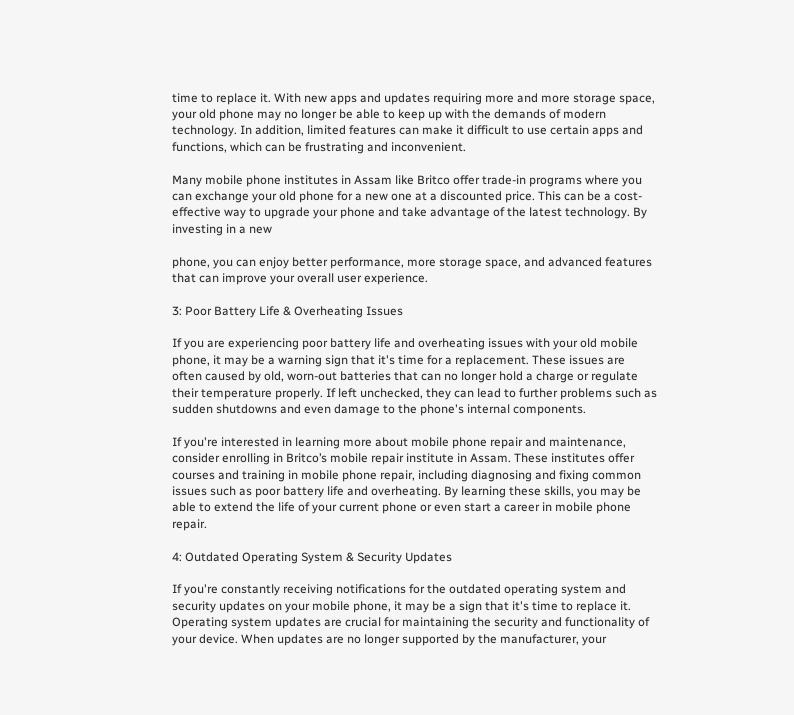time to replace it. With new apps and updates requiring more and more storage space, your old phone may no longer be able to keep up with the demands of modern technology. In addition, limited features can make it difficult to use certain apps and functions, which can be frustrating and inconvenient.

Many mobile phone institutes in Assam like Britco offer trade-in programs where you can exchange your old phone for a new one at a discounted price. This can be a cost-effective way to upgrade your phone and take advantage of the latest technology. By investing in a new

phone, you can enjoy better performance, more storage space, and advanced features that can improve your overall user experience.

3: Poor Battery Life & Overheating Issues

If you are experiencing poor battery life and overheating issues with your old mobile phone, it may be a warning sign that it's time for a replacement. These issues are often caused by old, worn-out batteries that can no longer hold a charge or regulate their temperature properly. If left unchecked, they can lead to further problems such as sudden shutdowns and even damage to the phone's internal components.

If you're interested in learning more about mobile phone repair and maintenance, consider enrolling in Britco’s mobile repair institute in Assam. These institutes offer courses and training in mobile phone repair, including diagnosing and fixing common issues such as poor battery life and overheating. By learning these skills, you may be able to extend the life of your current phone or even start a career in mobile phone repair.

4: Outdated Operating System & Security Updates

If you're constantly receiving notifications for the outdated operating system and security updates on your mobile phone, it may be a sign that it's time to replace it. Operating system updates are crucial for maintaining the security and functionality of your device. When updates are no longer supported by the manufacturer, your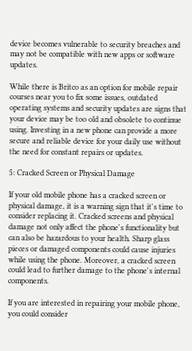device becomes vulnerable to security breaches and may not be compatible with new apps or software updates.

While there is Britco as an option for mobile repair courses near you to fix some issues, outdated operating systems and security updates are signs that your device may be too old and obsolete to continue using. Investing in a new phone can provide a more secure and reliable device for your daily use without the need for constant repairs or updates.

5: Cracked Screen or Physical Damage

If your old mobile phone has a cracked screen or physical damage, it is a warning sign that it's time to consider replacing it. Cracked screens and physical damage not only affect the phone's functionality but can also be hazardous to your health. Sharp glass pieces or damaged components could cause injuries while using the phone. Moreover, a cracked screen could lead to further damage to the phone's internal components.

If you are interested in repairing your mobile phone, you could consider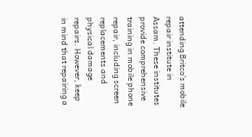attending Britco’s mobile repair institute in Assam. These institutes provide comprehensive training in mobile phone repair, including screen replacements and physical damage repairs. However, keep in mind that repairing a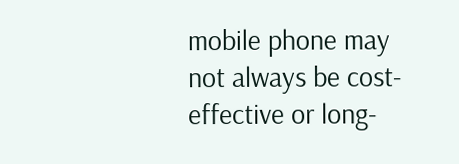mobile phone may not always be cost-effective or long-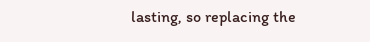lasting, so replacing the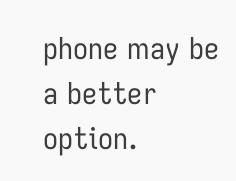phone may be a better option.